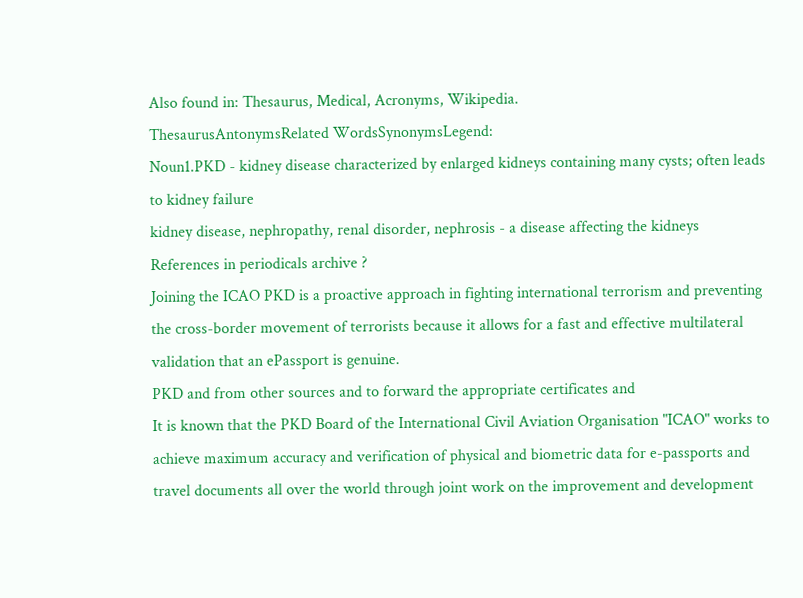Also found in: Thesaurus, Medical, Acronyms, Wikipedia.
ThesaurusAntonymsRelated WordsSynonymsLegend:
Noun1.PKD - kidney disease characterized by enlarged kidneys containing many cysts; often leads to kidney failure
kidney disease, nephropathy, renal disorder, nephrosis - a disease affecting the kidneys
References in periodicals archive ?
Joining the ICAO PKD is a proactive approach in fighting international terrorism and preventing the cross-border movement of terrorists because it allows for a fast and effective multilateral validation that an ePassport is genuine.
PKD and from other sources and to forward the appropriate certificates and
It is known that the PKD Board of the International Civil Aviation Organisation "ICAO" works to achieve maximum accuracy and verification of physical and biometric data for e-passports and travel documents all over the world through joint work on the improvement and development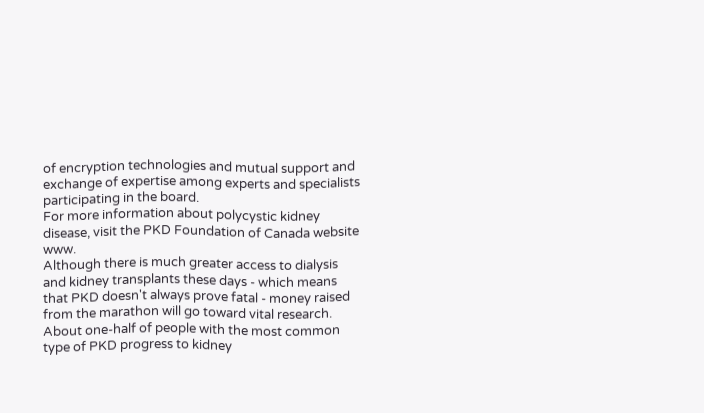of encryption technologies and mutual support and exchange of expertise among experts and specialists participating in the board.
For more information about polycystic kidney disease, visit the PKD Foundation of Canada website www.
Although there is much greater access to dialysis and kidney transplants these days - which means that PKD doesn't always prove fatal - money raised from the marathon will go toward vital research.
About one-half of people with the most common type of PKD progress to kidney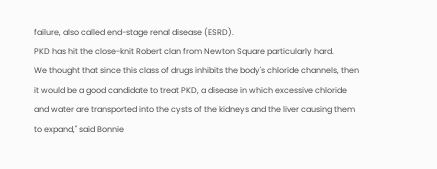failure, also called end-stage renal disease (ESRD).
PKD has hit the close-knit Robert clan from Newton Square particularly hard.
We thought that since this class of drugs inhibits the body's chloride channels, then it would be a good candidate to treat PKD, a disease in which excessive chloride and water are transported into the cysts of the kidneys and the liver causing them to expand," said Bonnie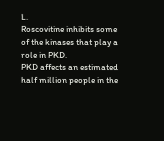L.
Roscovitine inhibits some of the kinases that play a role in PKD.
PKD affects an estimated half million people in the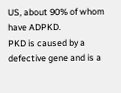US, about 90% of whom have ADPKD.
PKD is caused by a defective gene and is a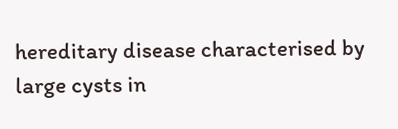hereditary disease characterised by large cysts in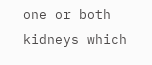one or both kidneys which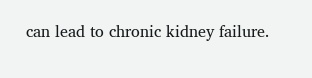can lead to chronic kidney failure.